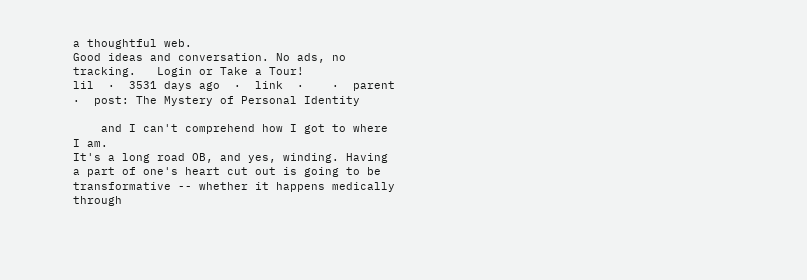a thoughtful web.
Good ideas and conversation. No ads, no tracking.   Login or Take a Tour!
lil  ·  3531 days ago  ·  link  ·    ·  parent  ·  post: The Mystery of Personal Identity

    and I can't comprehend how I got to where I am.
It's a long road OB, and yes, winding. Having a part of one's heart cut out is going to be transformative -- whether it happens medically through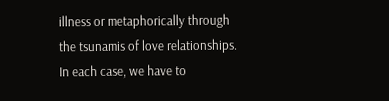illness or metaphorically through the tsunamis of love relationships. In each case, we have to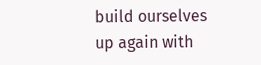build ourselves up again with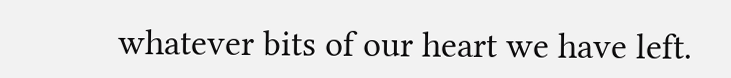whatever bits of our heart we have left.